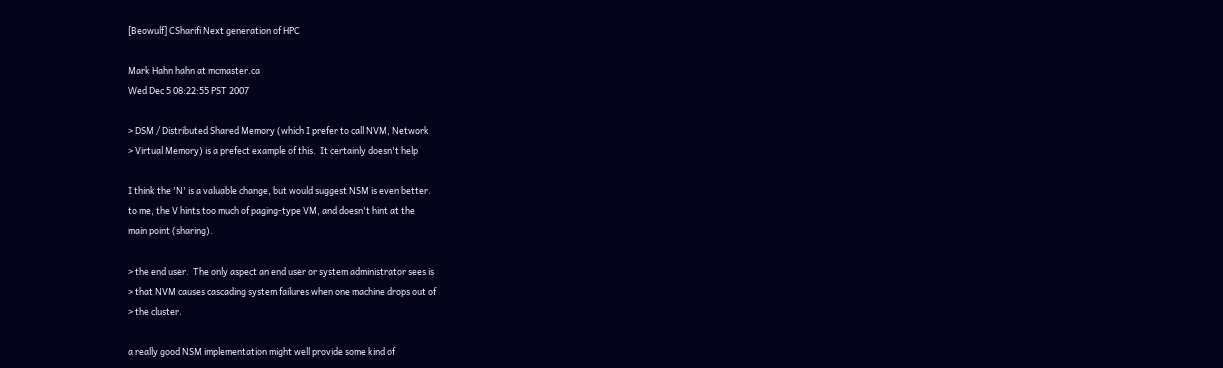[Beowulf] CSharifi Next generation of HPC

Mark Hahn hahn at mcmaster.ca
Wed Dec 5 08:22:55 PST 2007

> DSM / Distributed Shared Memory (which I prefer to call NVM, Network
> Virtual Memory) is a prefect example of this.  It certainly doesn't help

I think the 'N' is a valuable change, but would suggest NSM is even better.
to me, the V hints too much of paging-type VM, and doesn't hint at the
main point (sharing).

> the end user.  The only aspect an end user or system administrator sees is
> that NVM causes cascading system failures when one machine drops out of
> the cluster.

a really good NSM implementation might well provide some kind of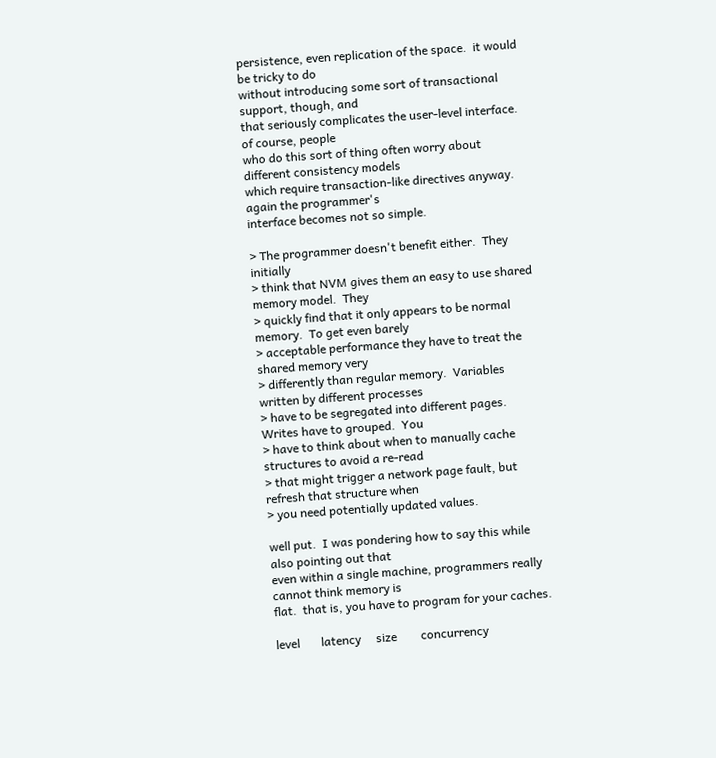persistence, even replication of the space.  it would be tricky to do
without introducing some sort of transactional support, though, and
that seriously complicates the user-level interface.  of course, people
who do this sort of thing often worry about different consistency models
which require transaction-like directives anyway.  again the programmer's
interface becomes not so simple.

> The programmer doesn't benefit either.  They initially
> think that NVM gives them an easy to use shared memory model.  They
> quickly find that it only appears to be normal memory.  To get even barely
> acceptable performance they have to treat the shared memory very
> differently than regular memory.  Variables written by different processes
> have to be segregated into different pages.  Writes have to grouped.  You
> have to think about when to manually cache structures to avoid a re-read
> that might trigger a network page fault, but refresh that structure when
> you need potentially updated values.

well put.  I was pondering how to say this while also pointing out that
even within a single machine, programmers really cannot think memory is
flat.  that is, you have to program for your caches.

level       latency     size        concurrency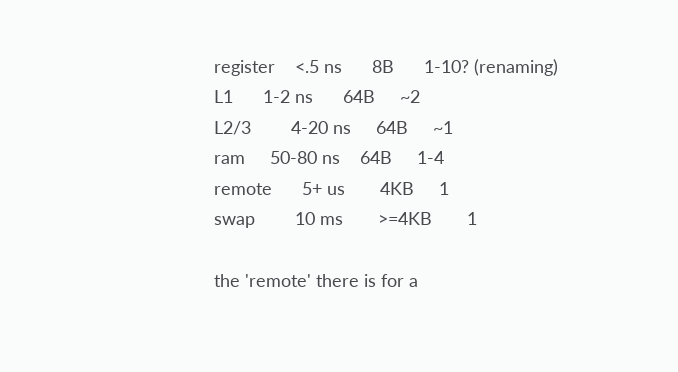register    <.5 ns      8B      1-10? (renaming)
L1      1-2 ns      64B     ~2
L2/3        4-20 ns     64B     ~1
ram     50-80 ns    64B     1-4
remote      5+ us       4KB     1
swap        10 ms       >=4KB       1

the 'remote' there is for a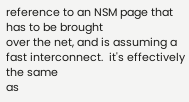reference to an NSM page that has to be brought
over the net, and is assuming a fast interconnect.  it's effectively the same
as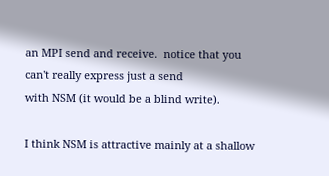an MPI send and receive.  notice that you can't really express just a send
with NSM (it would be a blind write).

I think NSM is attractive mainly at a shallow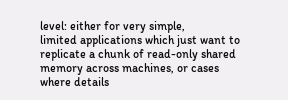level: either for very simple,
limited applications which just want to replicate a chunk of read-only shared
memory across machines, or cases where details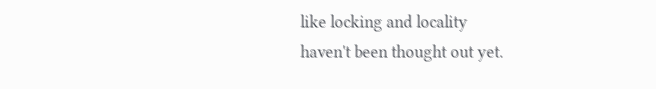like locking and locality
haven't been thought out yet.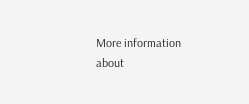More information about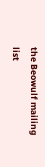the Beowulf mailing list